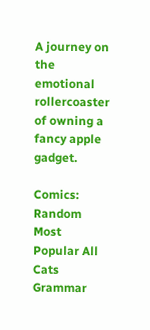A journey on the emotional rollercoaster of owning a fancy apple gadget.

Comics: Random Most Popular All Cats Grammar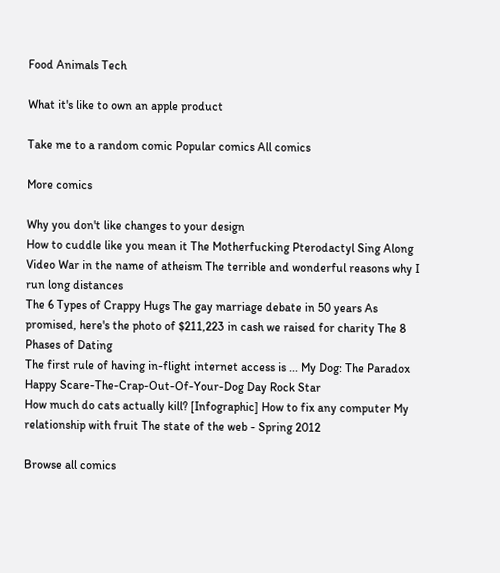Food Animals Tech

What it's like to own an apple product

Take me to a random comic Popular comics All comics

More comics

Why you don't like changes to your design
How to cuddle like you mean it The Motherfucking Pterodactyl Sing Along Video War in the name of atheism The terrible and wonderful reasons why I run long distances
The 6 Types of Crappy Hugs The gay marriage debate in 50 years As promised, here's the photo of $211,223 in cash we raised for charity The 8 Phases of Dating
The first rule of having in-flight internet access is ... My Dog: The Paradox Happy Scare-The-Crap-Out-Of-Your-Dog Day Rock Star
How much do cats actually kill? [Infographic] How to fix any computer My relationship with fruit The state of the web - Spring 2012

Browse all comics